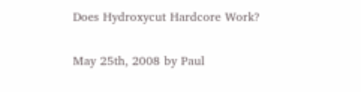Does Hydroxycut Hardcore Work?

May 25th, 2008 by Paul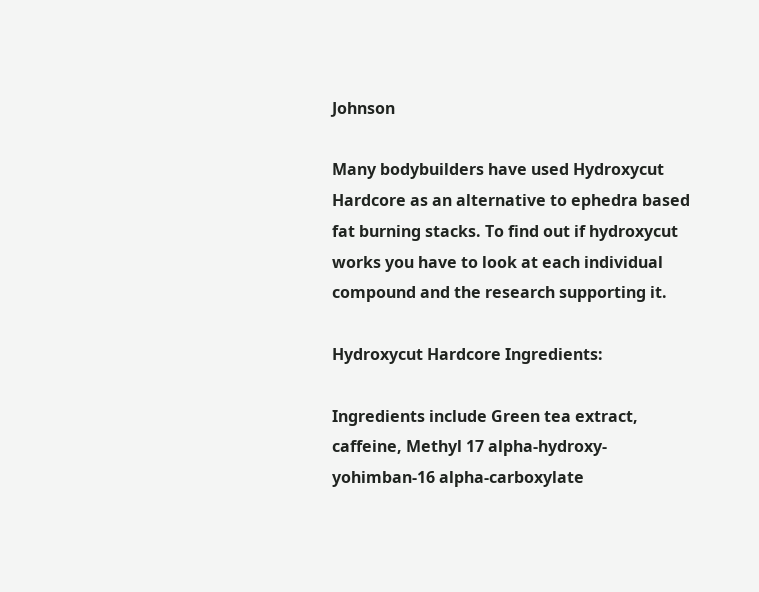Johnson

Many bodybuilders have used Hydroxycut Hardcore as an alternative to ephedra based fat burning stacks. To find out if hydroxycut works you have to look at each individual compound and the research supporting it.

Hydroxycut Hardcore Ingredients:

Ingredients include Green tea extract, caffeine, Methyl 17 alpha-hydroxy-yohimban-16 alpha-carboxylate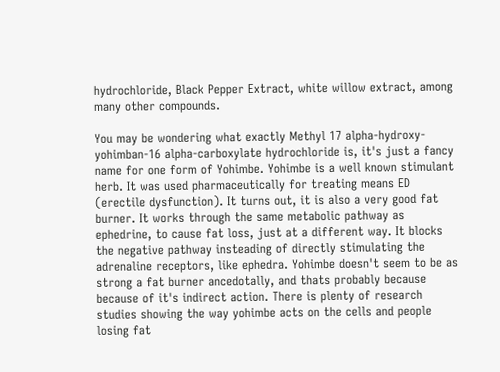hydrochloride, Black Pepper Extract, white willow extract, among many other compounds.

You may be wondering what exactly Methyl 17 alpha-hydroxy-yohimban-16 alpha-carboxylate hydrochloride is, it's just a fancy name for one form of Yohimbe. Yohimbe is a well known stimulant herb. It was used pharmaceutically for treating means ED (erectile dysfunction). It turns out, it is also a very good fat burner. It works through the same metabolic pathway as ephedrine, to cause fat loss, just at a different way. It blocks the negative pathway insteading of directly stimulating the adrenaline receptors, like ephedra. Yohimbe doesn't seem to be as strong a fat burner ancedotally, and thats probably because because of it's indirect action. There is plenty of research studies showing the way yohimbe acts on the cells and people losing fat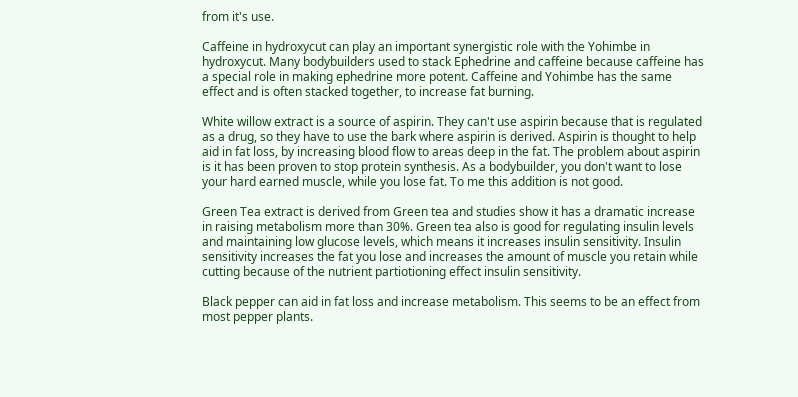from it's use.

Caffeine in hydroxycut can play an important synergistic role with the Yohimbe in hydroxycut. Many bodybuilders used to stack Ephedrine and caffeine because caffeine has a special role in making ephedrine more potent. Caffeine and Yohimbe has the same effect and is often stacked together, to increase fat burning.

White willow extract is a source of aspirin. They can't use aspirin because that is regulated as a drug, so they have to use the bark where aspirin is derived. Aspirin is thought to help aid in fat loss, by increasing blood flow to areas deep in the fat. The problem about aspirin is it has been proven to stop protein synthesis. As a bodybuilder, you don't want to lose your hard earned muscle, while you lose fat. To me this addition is not good.

Green Tea extract is derived from Green tea and studies show it has a dramatic increase in raising metabolism more than 30%. Green tea also is good for regulating insulin levels and maintaining low glucose levels, which means it increases insulin sensitivity. Insulin sensitivity increases the fat you lose and increases the amount of muscle you retain while cutting because of the nutrient partiotioning effect insulin sensitivity.

Black pepper can aid in fat loss and increase metabolism. This seems to be an effect from most pepper plants.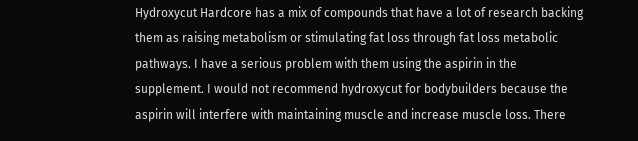Hydroxycut Hardcore has a mix of compounds that have a lot of research backing them as raising metabolism or stimulating fat loss through fat loss metabolic pathways. I have a serious problem with them using the aspirin in the supplement. I would not recommend hydroxycut for bodybuilders because the aspirin will interfere with maintaining muscle and increase muscle loss. There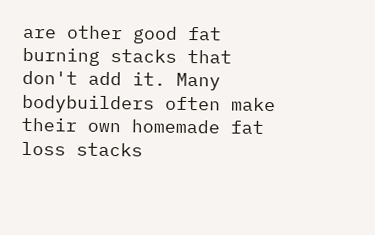are other good fat burning stacks that don't add it. Many bodybuilders often make their own homemade fat loss stacks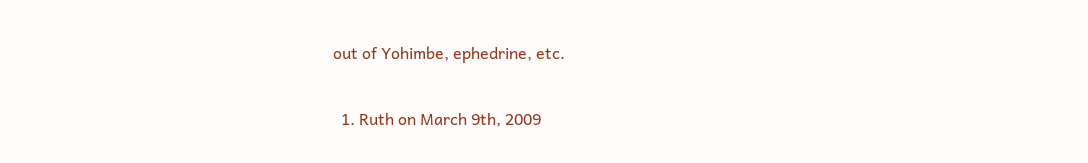out of Yohimbe, ephedrine, etc.

  1. Ruth on March 9th, 2009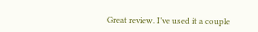Great review. I’ve used it a couple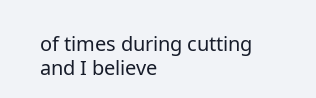of times during cutting and I believe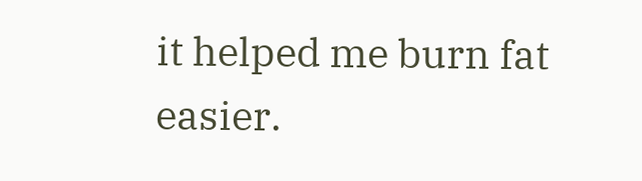it helped me burn fat easier.